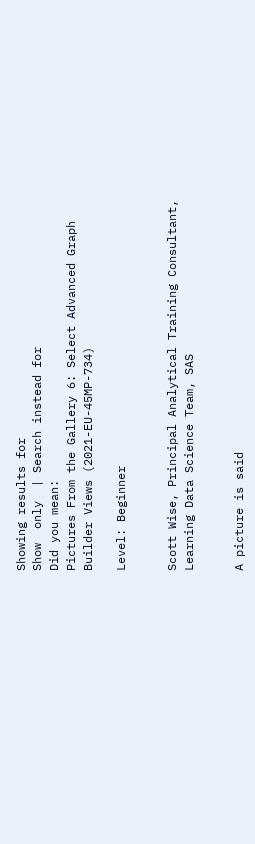Showing results for
Show  only  | Search instead for
Did you mean:
Pictures From the Gallery 6: Select Advanced Graph Builder Views (2021-EU-45MP-734)

Level: Beginner


Scott Wise, Principal Analytical Training Consultant, Learning Data Science Team, SAS


A picture is said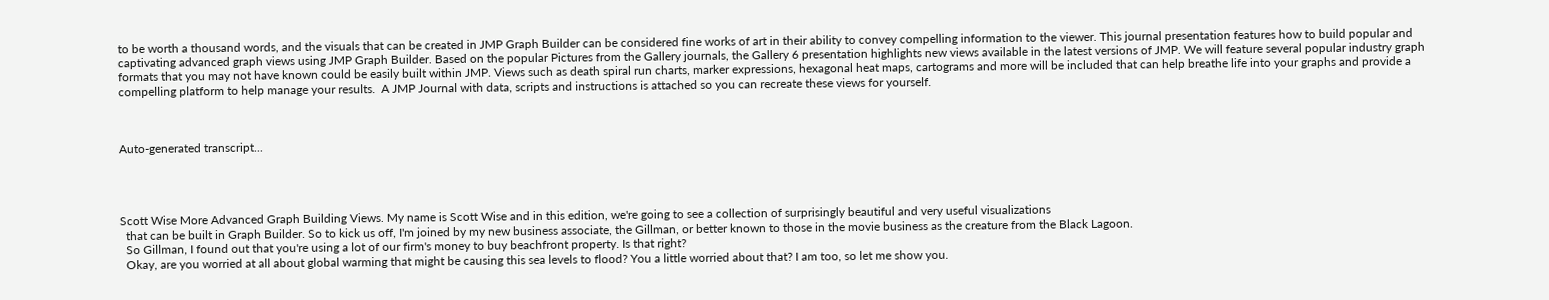to be worth a thousand words, and the visuals that can be created in JMP Graph Builder can be considered fine works of art in their ability to convey compelling information to the viewer. This journal presentation features how to build popular and captivating advanced graph views using JMP Graph Builder. Based on the popular Pictures from the Gallery journals, the Gallery 6 presentation highlights new views available in the latest versions of JMP. We will feature several popular industry graph formats that you may not have known could be easily built within JMP. Views such as death spiral run charts, marker expressions, hexagonal heat maps, cartograms and more will be included that can help breathe life into your graphs and provide a compelling platform to help manage your results.  A JMP Journal with data, scripts and instructions is attached so you can recreate these views for yourself.



Auto-generated transcript...




Scott Wise More Advanced Graph Building Views. My name is Scott Wise and in this edition, we're going to see a collection of surprisingly beautiful and very useful visualizations
  that can be built in Graph Builder. So to kick us off, I'm joined by my new business associate, the Gillman, or better known to those in the movie business as the creature from the Black Lagoon.
  So Gillman, I found out that you're using a lot of our firm's money to buy beachfront property. Is that right?
  Okay, are you worried at all about global warming that might be causing this sea levels to flood? You a little worried about that? I am too, so let me show you.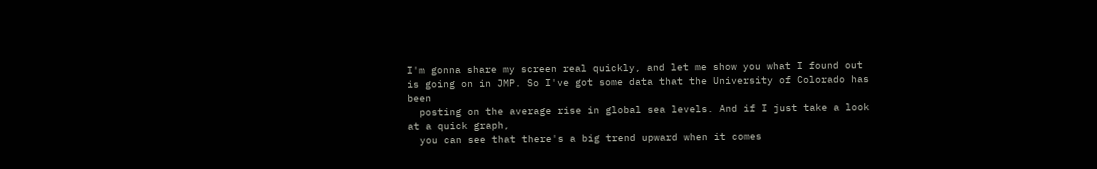I'm gonna share my screen real quickly, and let me show you what I found out is going on in JMP. So I've got some data that the University of Colorado has been
  posting on the average rise in global sea levels. And if I just take a look at a quick graph,
  you can see that there's a big trend upward when it comes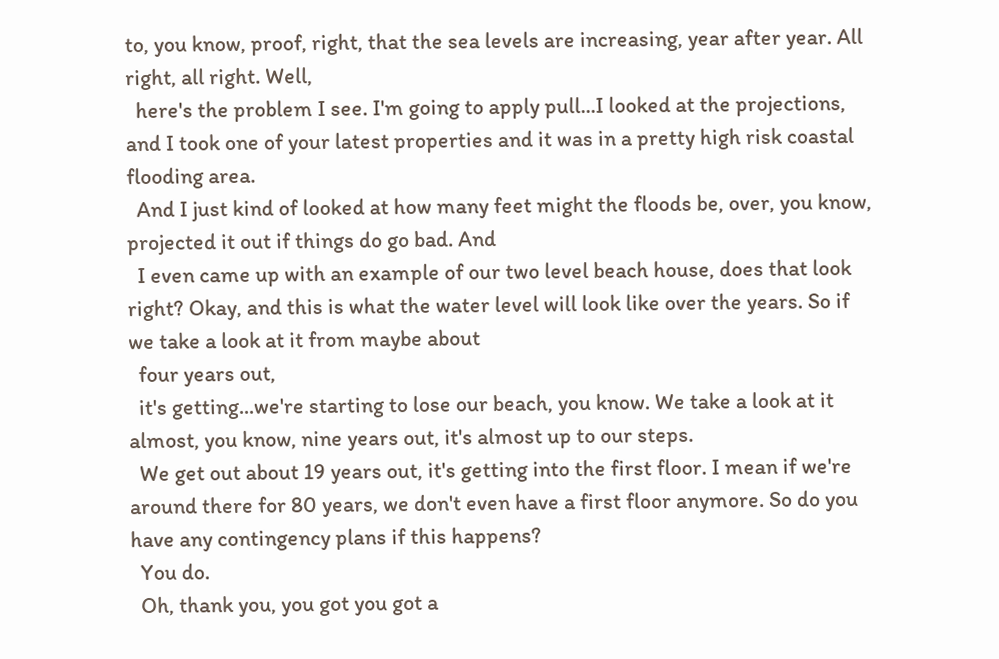to, you know, proof, right, that the sea levels are increasing, year after year. All right, all right. Well,
  here's the problem I see. I'm going to apply pull...I looked at the projections, and I took one of your latest properties and it was in a pretty high risk coastal flooding area.
  And I just kind of looked at how many feet might the floods be, over, you know, projected it out if things do go bad. And
  I even came up with an example of our two level beach house, does that look right? Okay, and this is what the water level will look like over the years. So if we take a look at it from maybe about
  four years out,
  it's getting...we're starting to lose our beach, you know. We take a look at it almost, you know, nine years out, it's almost up to our steps.
  We get out about 19 years out, it's getting into the first floor. I mean if we're around there for 80 years, we don't even have a first floor anymore. So do you have any contingency plans if this happens?
  You do.
  Oh, thank you, you got you got a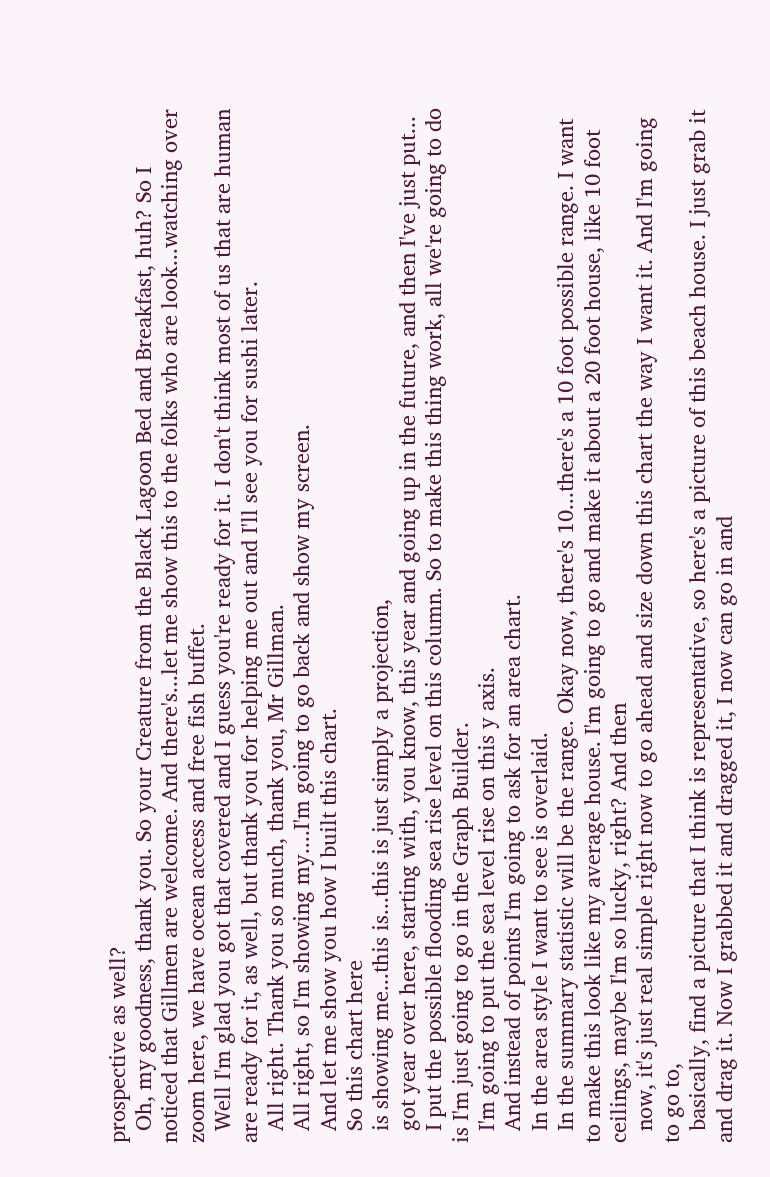prospective as well?
  Oh, my goodness, thank you. So your Creature from the Black Lagoon Bed and Breakfast, huh? So I noticed that Gillmen are welcome. And there's...let me show this to the folks who are look...watching over zoom here, we have ocean access and free fish buffet.
  Well I'm glad you got that covered and I guess you're ready for it. I don't think most of us that are human are ready for it, as well, but thank you for helping me out and I'll see you for sushi later.
  All right. Thank you so much, thank you, Mr Gillman.
  All right, so I'm showing my....I'm going to go back and show my screen.
  And let me show you how I built this chart.
  So this chart here
  is showing me...this is...this is just simply a projection,
  got year over here, starting with, you know, this year and going up in the future, and then I've just put...
  I put the possible flooding sea rise level on this column. So to make this thing work, all we're going to do is I'm just going to go in the Graph Builder.
  I'm going to put the sea level rise on this y axis.
  And instead of points I'm going to ask for an area chart.
  In the area style I want to see is overlaid.
  In the summary statistic will be the range. Okay now, there's 10...there's a 10 foot possible range. I want to make this look like my average house. I'm going to go and make it about a 20 foot house, like 10 foot ceilings, maybe I'm so lucky, right? And then
  now, it's just real simple right now to go ahead and size down this chart the way I want it. And I'm going to go to,
  basically, find a picture that I think is representative, so here's a picture of this beach house. I just grab it and drag it. Now I grabbed it and dragged it, I now can go in and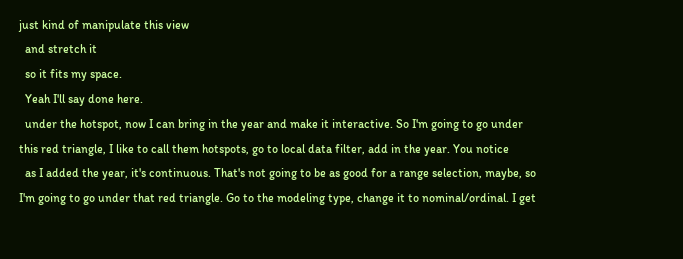just kind of manipulate this view
  and stretch it
  so it fits my space.
  Yeah I'll say done here.
  under the hotspot, now I can bring in the year and make it interactive. So I'm going to go under this red triangle, I like to call them hotspots, go to local data filter, add in the year. You notice
  as I added the year, it's continuous. That's not going to be as good for a range selection, maybe, so I'm going to go under that red triangle. Go to the modeling type, change it to nominal/ordinal. I get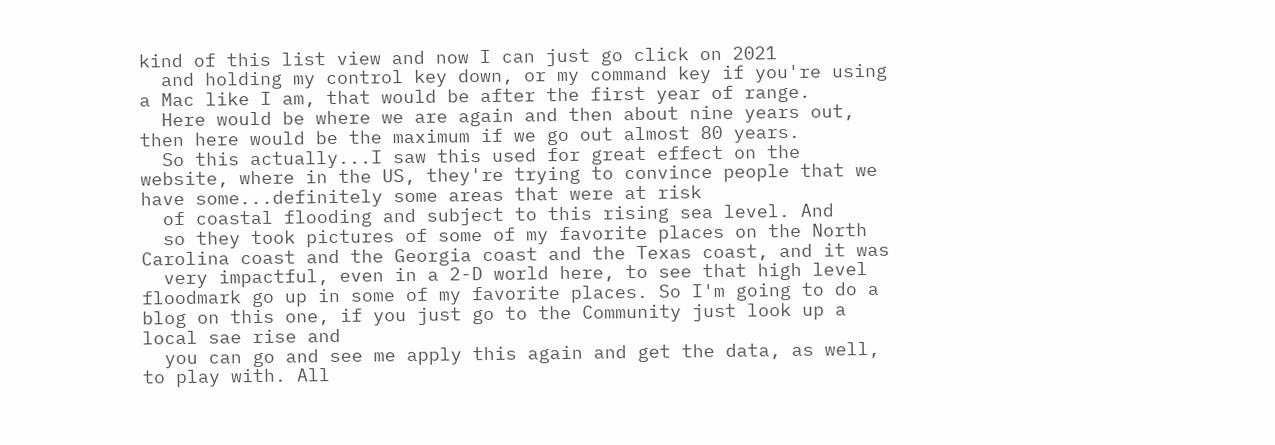kind of this list view and now I can just go click on 2021
  and holding my control key down, or my command key if you're using a Mac like I am, that would be after the first year of range.
  Here would be where we are again and then about nine years out, then here would be the maximum if we go out almost 80 years.
  So this actually...I saw this used for great effect on the website, where in the US, they're trying to convince people that we have some...definitely some areas that were at risk
  of coastal flooding and subject to this rising sea level. And
  so they took pictures of some of my favorite places on the North Carolina coast and the Georgia coast and the Texas coast, and it was
  very impactful, even in a 2-D world here, to see that high level floodmark go up in some of my favorite places. So I'm going to do a blog on this one, if you just go to the Community just look up a local sae rise and
  you can go and see me apply this again and get the data, as well, to play with. All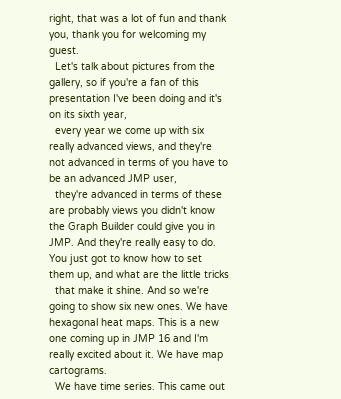right, that was a lot of fun and thank you, thank you for welcoming my guest.
  Let's talk about pictures from the gallery, so if you're a fan of this presentation I've been doing and it's on its sixth year,
  every year we come up with six really advanced views, and they're not advanced in terms of you have to be an advanced JMP user,
  they're advanced in terms of these are probably views you didn't know the Graph Builder could give you in JMP. And they're really easy to do. You just got to know how to set them up, and what are the little tricks
  that make it shine. And so we're going to show six new ones. We have hexagonal heat maps. This is a new one coming up in JMP 16 and I'm really excited about it. We have map cartograms.
  We have time series. This came out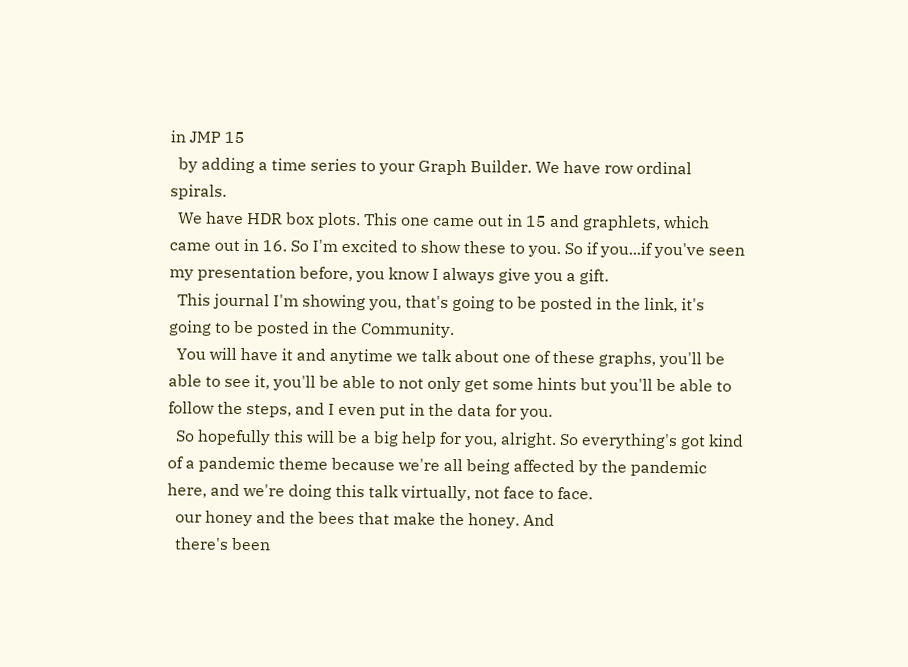in JMP 15
  by adding a time series to your Graph Builder. We have row ordinal spirals.
  We have HDR box plots. This one came out in 15 and graphlets, which came out in 16. So I'm excited to show these to you. So if you...if you've seen my presentation before, you know I always give you a gift.
  This journal I'm showing you, that's going to be posted in the link, it's going to be posted in the Community.
  You will have it and anytime we talk about one of these graphs, you'll be able to see it, you'll be able to not only get some hints but you'll be able to follow the steps, and I even put in the data for you.
  So hopefully this will be a big help for you, alright. So everything's got kind of a pandemic theme because we're all being affected by the pandemic here, and we're doing this talk virtually, not face to face.
  our honey and the bees that make the honey. And
  there's been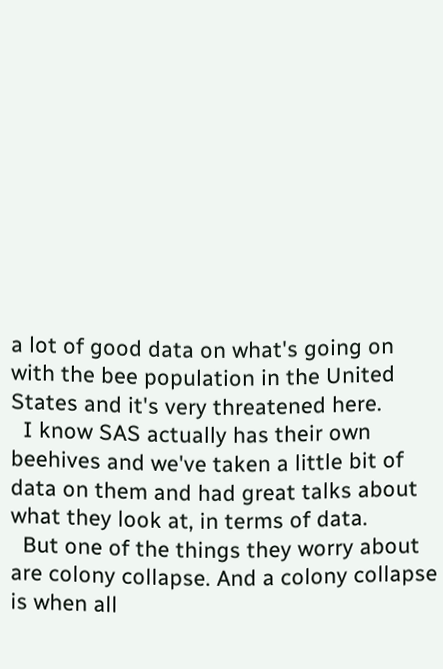a lot of good data on what's going on with the bee population in the United States and it's very threatened here.
  I know SAS actually has their own beehives and we've taken a little bit of data on them and had great talks about what they look at, in terms of data.
  But one of the things they worry about are colony collapse. And a colony collapse is when all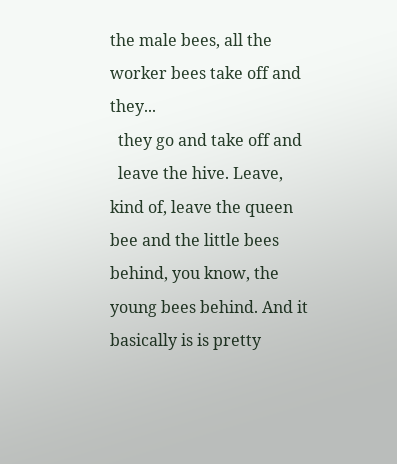the male bees, all the worker bees take off and they...
  they go and take off and
  leave the hive. Leave, kind of, leave the queen bee and the little bees behind, you know, the young bees behind. And it basically is is pretty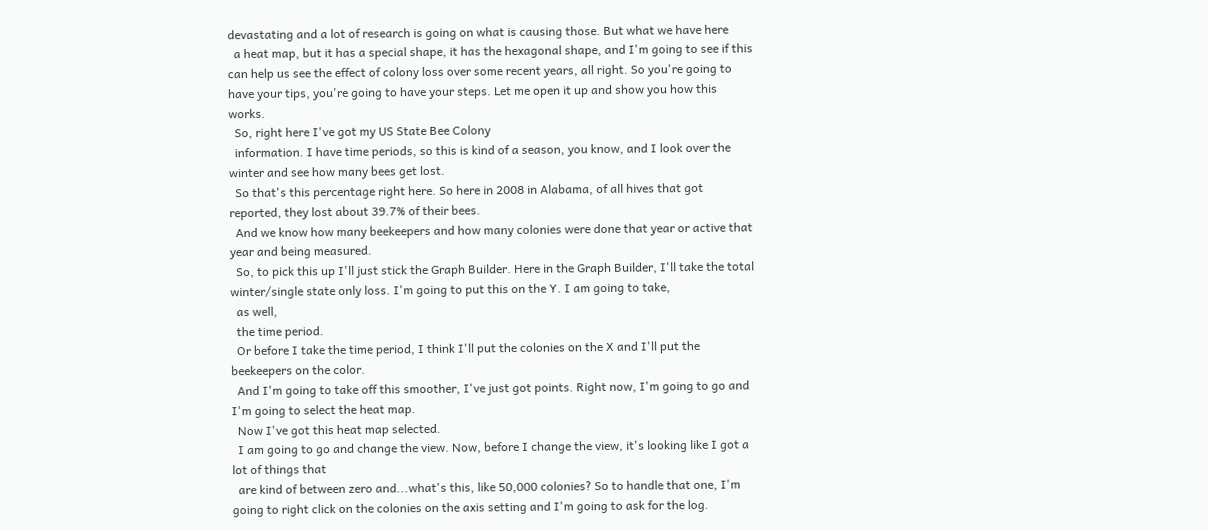devastating and a lot of research is going on what is causing those. But what we have here
  a heat map, but it has a special shape, it has the hexagonal shape, and I'm going to see if this can help us see the effect of colony loss over some recent years, all right. So you're going to have your tips, you're going to have your steps. Let me open it up and show you how this works.
  So, right here I've got my US State Bee Colony
  information. I have time periods, so this is kind of a season, you know, and I look over the winter and see how many bees get lost.
  So that's this percentage right here. So here in 2008 in Alabama, of all hives that got reported, they lost about 39.7% of their bees.
  And we know how many beekeepers and how many colonies were done that year or active that year and being measured.
  So, to pick this up I'll just stick the Graph Builder. Here in the Graph Builder, I'll take the total winter/single state only loss. I'm going to put this on the Y. I am going to take,
  as well,
  the time period.
  Or before I take the time period, I think I'll put the colonies on the X and I'll put the beekeepers on the color.
  And I'm going to take off this smoother, I've just got points. Right now, I'm going to go and I'm going to select the heat map.
  Now I've got this heat map selected.
  I am going to go and change the view. Now, before I change the view, it's looking like I got a lot of things that
  are kind of between zero and...what's this, like 50,000 colonies? So to handle that one, I'm going to right click on the colonies on the axis setting and I'm going to ask for the log.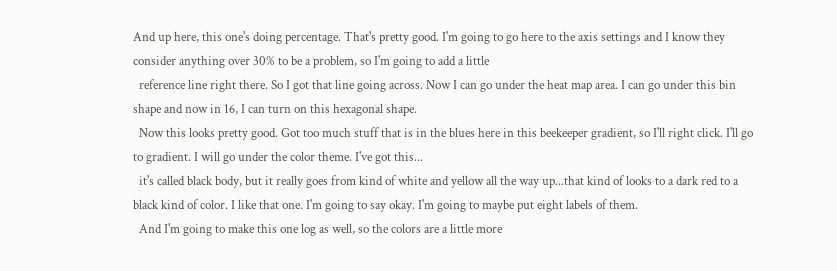And up here, this one's doing percentage. That's pretty good. I'm going to go here to the axis settings and I know they consider anything over 30% to be a problem, so I'm going to add a little
  reference line right there. So I got that line going across. Now I can go under the heat map area. I can go under this bin shape and now in 16, I can turn on this hexagonal shape.
  Now this looks pretty good. Got too much stuff that is in the blues here in this beekeeper gradient, so I'll right click. I'll go to gradient. I will go under the color theme. I've got this...
  it's called black body, but it really goes from kind of white and yellow all the way up...that kind of looks to a dark red to a black kind of color. I like that one. I'm going to say okay. I'm going to maybe put eight labels of them.
  And I'm going to make this one log as well, so the colors are a little more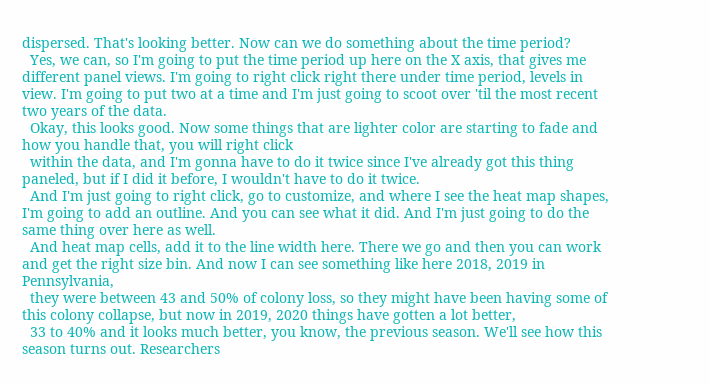dispersed. That's looking better. Now can we do something about the time period?
  Yes, we can, so I'm going to put the time period up here on the X axis, that gives me different panel views. I'm going to right click right there under time period, levels in view. I'm going to put two at a time and I'm just going to scoot over 'til the most recent two years of the data.
  Okay, this looks good. Now some things that are lighter color are starting to fade and how you handle that, you will right click
  within the data, and I'm gonna have to do it twice since I've already got this thing paneled, but if I did it before, I wouldn't have to do it twice.
  And I'm just going to right click, go to customize, and where I see the heat map shapes, I'm going to add an outline. And you can see what it did. And I'm just going to do the same thing over here as well.
  And heat map cells, add it to the line width here. There we go and then you can work and get the right size bin. And now I can see something like here 2018, 2019 in Pennsylvania,
  they were between 43 and 50% of colony loss, so they might have been having some of this colony collapse, but now in 2019, 2020 things have gotten a lot better,
  33 to 40% and it looks much better, you know, the previous season. We'll see how this season turns out. Researchers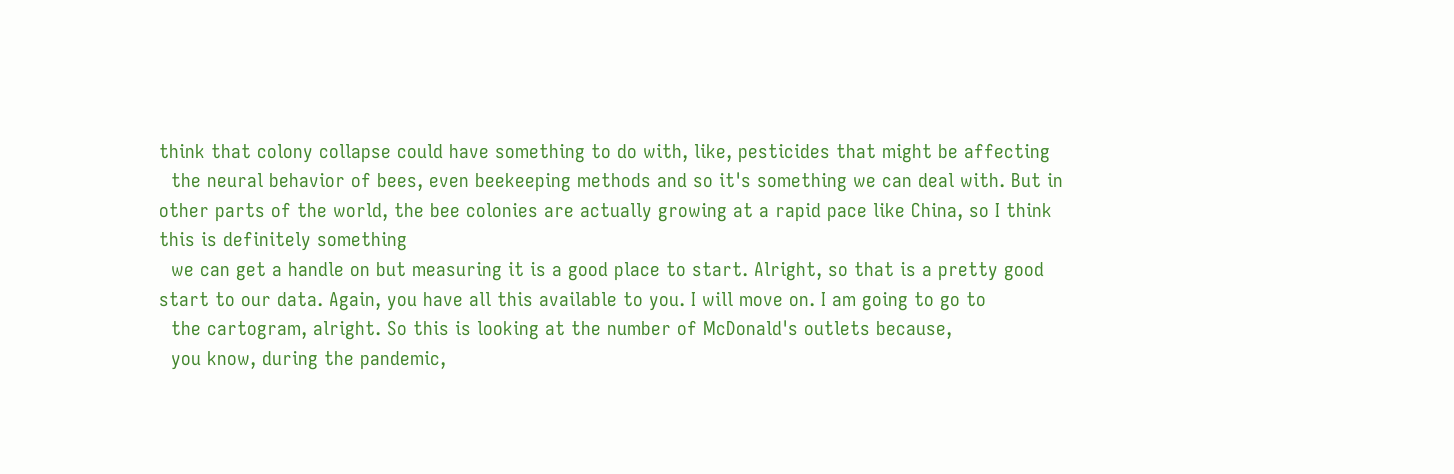think that colony collapse could have something to do with, like, pesticides that might be affecting
  the neural behavior of bees, even beekeeping methods and so it's something we can deal with. But in other parts of the world, the bee colonies are actually growing at a rapid pace like China, so I think this is definitely something
  we can get a handle on but measuring it is a good place to start. Alright, so that is a pretty good start to our data. Again, you have all this available to you. I will move on. I am going to go to
  the cartogram, alright. So this is looking at the number of McDonald's outlets because,
  you know, during the pandemic,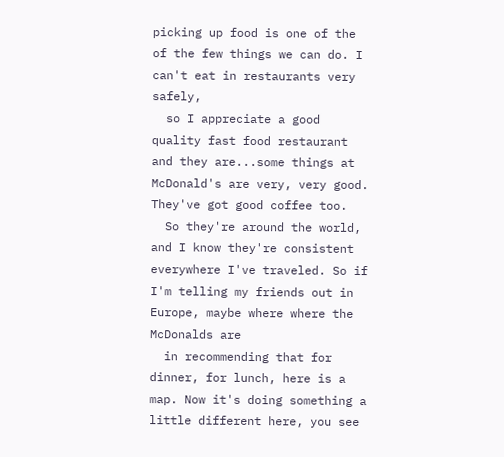picking up food is one of the of the few things we can do. I can't eat in restaurants very safely,
  so I appreciate a good quality fast food restaurant and they are...some things at McDonald's are very, very good. They've got good coffee too.
  So they're around the world, and I know they're consistent everywhere I've traveled. So if I'm telling my friends out in Europe, maybe where where the McDonalds are
  in recommending that for dinner, for lunch, here is a map. Now it's doing something a little different here, you see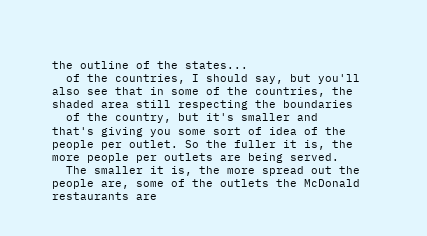the outline of the states...
  of the countries, I should say, but you'll also see that in some of the countries, the shaded area still respecting the boundaries
  of the country, but it's smaller and that's giving you some sort of idea of the people per outlet. So the fuller it is, the more people per outlets are being served.
  The smaller it is, the more spread out the people are, some of the outlets the McDonald restaurants are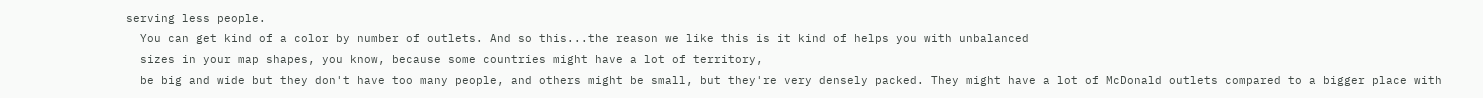serving less people.
  You can get kind of a color by number of outlets. And so this...the reason we like this is it kind of helps you with unbalanced
  sizes in your map shapes, you know, because some countries might have a lot of territory,
  be big and wide but they don't have too many people, and others might be small, but they're very densely packed. They might have a lot of McDonald outlets compared to a bigger place with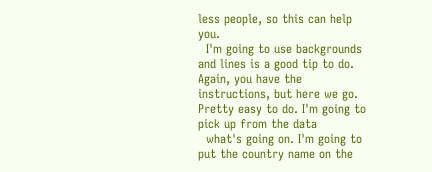less people, so this can help you.
  I'm going to use backgrounds and lines is a good tip to do. Again, you have the instructions, but here we go. Pretty easy to do. I'm going to pick up from the data
  what's going on. I'm going to put the country name on the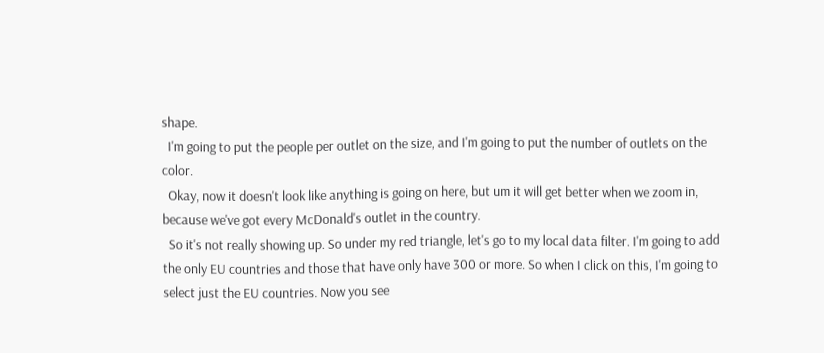shape.
  I'm going to put the people per outlet on the size, and I'm going to put the number of outlets on the color.
  Okay, now it doesn't look like anything is going on here, but um it will get better when we zoom in, because we've got every McDonald's outlet in the country.
  So it's not really showing up. So under my red triangle, let's go to my local data filter. I'm going to add the only EU countries and those that have only have 300 or more. So when I click on this, I'm going to select just the EU countries. Now you see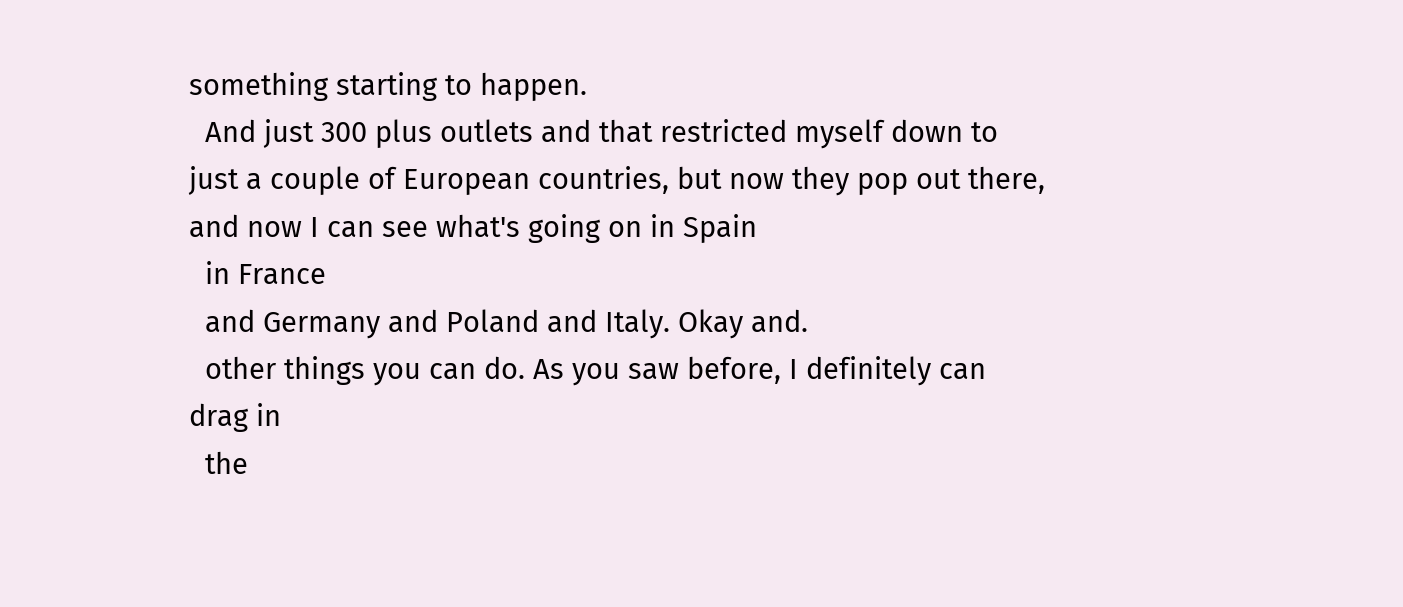something starting to happen.
  And just 300 plus outlets and that restricted myself down to just a couple of European countries, but now they pop out there, and now I can see what's going on in Spain
  in France
  and Germany and Poland and Italy. Okay and.
  other things you can do. As you saw before, I definitely can drag in
  the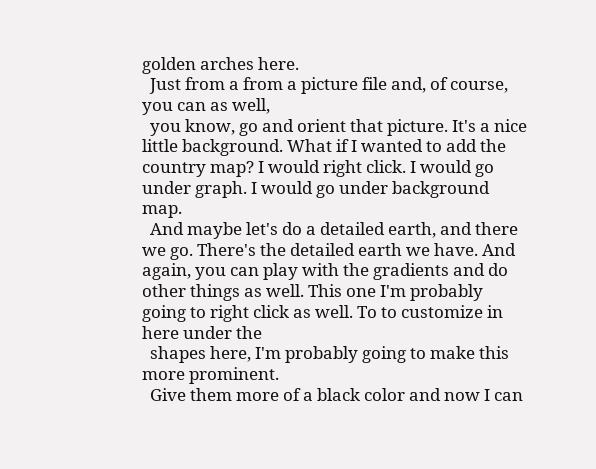golden arches here.
  Just from a from a picture file and, of course, you can as well,
  you know, go and orient that picture. It's a nice little background. What if I wanted to add the country map? I would right click. I would go under graph. I would go under background map.
  And maybe let's do a detailed earth, and there we go. There's the detailed earth we have. And again, you can play with the gradients and do other things as well. This one I'm probably going to right click as well. To to customize in here under the
  shapes here, I'm probably going to make this more prominent.
  Give them more of a black color and now I can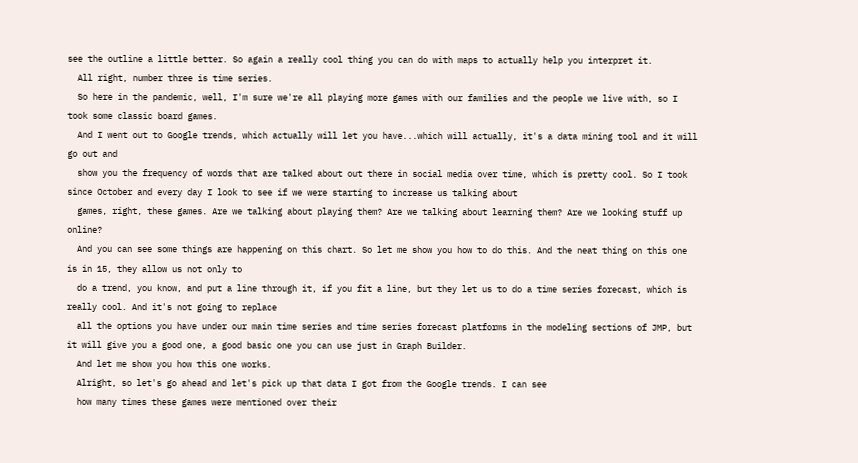see the outline a little better. So again a really cool thing you can do with maps to actually help you interpret it.
  All right, number three is time series.
  So here in the pandemic, well, I'm sure we're all playing more games with our families and the people we live with, so I took some classic board games.
  And I went out to Google trends, which actually will let you have...which will actually, it's a data mining tool and it will go out and
  show you the frequency of words that are talked about out there in social media over time, which is pretty cool. So I took since October and every day I look to see if we were starting to increase us talking about
  games, right, these games. Are we talking about playing them? Are we talking about learning them? Are we looking stuff up online?
  And you can see some things are happening on this chart. So let me show you how to do this. And the neat thing on this one is in 15, they allow us not only to
  do a trend, you know, and put a line through it, if you fit a line, but they let us to do a time series forecast, which is really cool. And it's not going to replace
  all the options you have under our main time series and time series forecast platforms in the modeling sections of JMP, but it will give you a good one, a good basic one you can use just in Graph Builder.
  And let me show you how this one works.
  Alright, so let's go ahead and let's pick up that data I got from the Google trends. I can see
  how many times these games were mentioned over their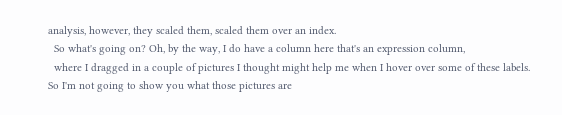analysis, however, they scaled them, scaled them over an index.
  So what's going on? Oh, by the way, I do have a column here that's an expression column,
  where I dragged in a couple of pictures I thought might help me when I hover over some of these labels. So I'm not going to show you what those pictures are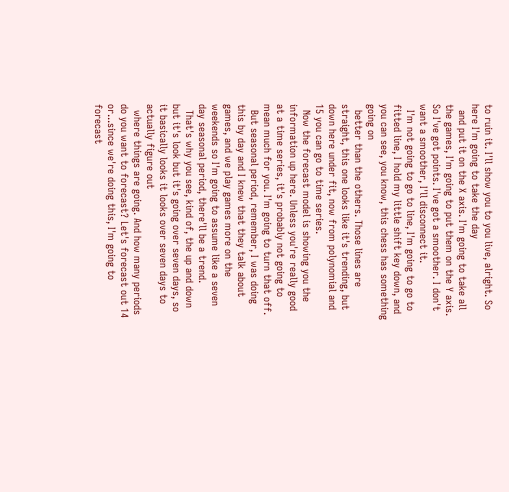to ruin it. I'll show you to you live, alright. So here I'm going to take the day
  and put it on the X axis. I'm going to take all the games, I'm going to put them on the Y axis. So I've got points. I've got a smoother. I don't want a smoother, I'll disconnect it.
  I'm not going to go to line, I'm going to go to fitted line, I hold my little shift key down, and you can see, you know, this chess has something going on
  better than the others. Those lines are straight, this one looks like it's trending, but down here under fit, now from polynomial and 15 you can go to time series.
  Now the forecast model is showing you the information up here. Unless you're really good at a time series, it's probably not going to mean much for you. I'm going to turn that off.
  But seasonal period, remember, I was doing this by day and I knew that they talk about games, and we play games more on the weekends so I'm going to assume like a seven day seasonal period, there'll be a trend.
  That's why you see, kind of, the up and down but it's look but it's going over seven days, so it basically looks it looks over seven days to actually figure out
  where things are going. And how many periods do you want to forecast? Let's forecast out 14 or...since we're doing this, I'm going to forecast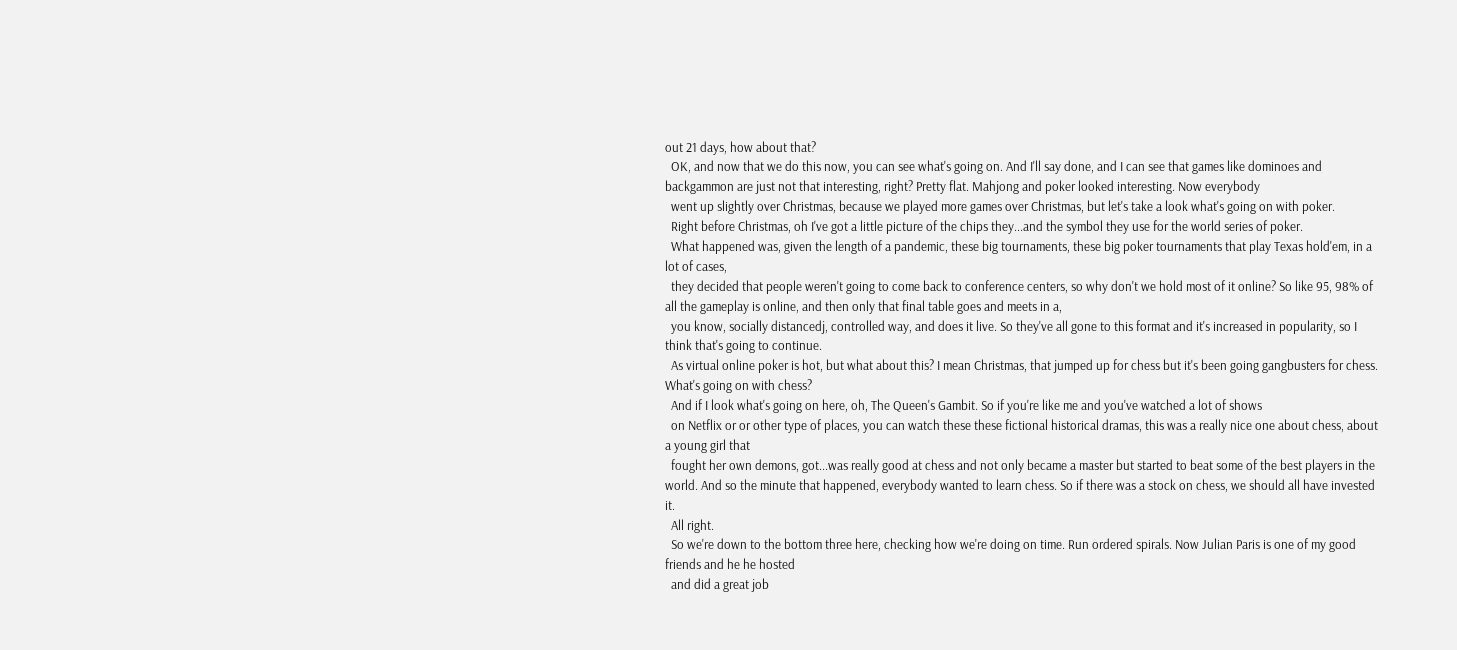out 21 days, how about that?
  OK, and now that we do this now, you can see what's going on. And I'll say done, and I can see that games like dominoes and backgammon are just not that interesting, right? Pretty flat. Mahjong and poker looked interesting. Now everybody
  went up slightly over Christmas, because we played more games over Christmas, but let's take a look what's going on with poker.
  Right before Christmas, oh I've got a little picture of the chips they...and the symbol they use for the world series of poker.
  What happened was, given the length of a pandemic, these big tournaments, these big poker tournaments that play Texas hold'em, in a lot of cases,
  they decided that people weren't going to come back to conference centers, so why don't we hold most of it online? So like 95, 98% of all the gameplay is online, and then only that final table goes and meets in a,
  you know, socially distancedj, controlled way, and does it live. So they've all gone to this format and it's increased in popularity, so I think that's going to continue.
  As virtual online poker is hot, but what about this? I mean Christmas, that jumped up for chess but it's been going gangbusters for chess. What's going on with chess?
  And if I look what's going on here, oh, The Queen's Gambit. So if you're like me and you've watched a lot of shows
  on Netflix or or other type of places, you can watch these these fictional historical dramas, this was a really nice one about chess, about a young girl that
  fought her own demons, got...was really good at chess and not only became a master but started to beat some of the best players in the world. And so the minute that happened, everybody wanted to learn chess. So if there was a stock on chess, we should all have invested it.
  All right.
  So we're down to the bottom three here, checking how we're doing on time. Run ordered spirals. Now Julian Paris is one of my good friends and he he hosted
  and did a great job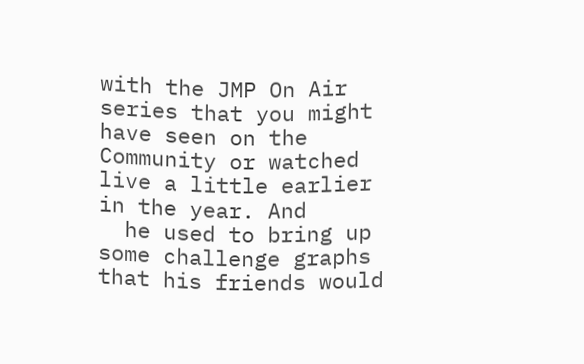with the JMP On Air series that you might have seen on the Community or watched live a little earlier in the year. And
  he used to bring up some challenge graphs that his friends would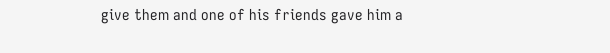give them and one of his friends gave him a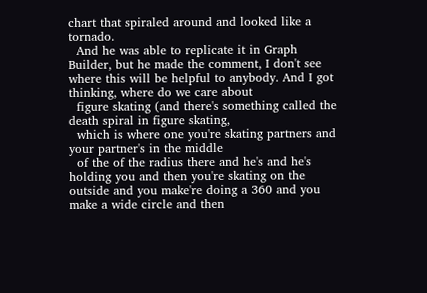chart that spiraled around and looked like a tornado.
  And he was able to replicate it in Graph Builder, but he made the comment, I don't see where this will be helpful to anybody. And I got thinking, where do we care about
  figure skating (and there's something called the death spiral in figure skating,
  which is where one you're skating partners and your partner's in the middle
  of the of the radius there and he's and he's holding you and then you're skating on the outside and you make're doing a 360 and you make a wide circle and then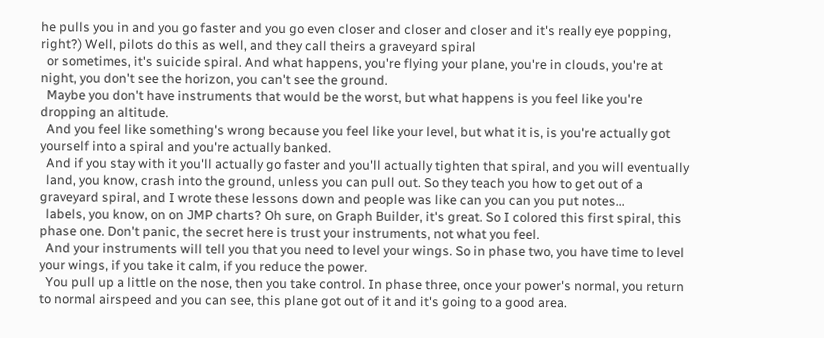he pulls you in and you go faster and you go even closer and closer and closer and it's really eye popping, right?) Well, pilots do this as well, and they call theirs a graveyard spiral
  or sometimes, it's suicide spiral. And what happens, you're flying your plane, you're in clouds, you're at night, you don't see the horizon, you can't see the ground.
  Maybe you don't have instruments that would be the worst, but what happens is you feel like you're dropping an altitude.
  And you feel like something's wrong because you feel like your level, but what it is, is you're actually got yourself into a spiral and you're actually banked.
  And if you stay with it you'll actually go faster and you'll actually tighten that spiral, and you will eventually
  land, you know, crash into the ground, unless you can pull out. So they teach you how to get out of a graveyard spiral, and I wrote these lessons down and people was like can you can you put notes...
  labels, you know, on on JMP charts? Oh sure, on Graph Builder, it's great. So I colored this first spiral, this phase one. Don't panic, the secret here is trust your instruments, not what you feel.
  And your instruments will tell you that you need to level your wings. So in phase two, you have time to level your wings, if you take it calm, if you reduce the power.
  You pull up a little on the nose, then you take control. In phase three, once your power's normal, you return to normal airspeed and you can see, this plane got out of it and it's going to a good area.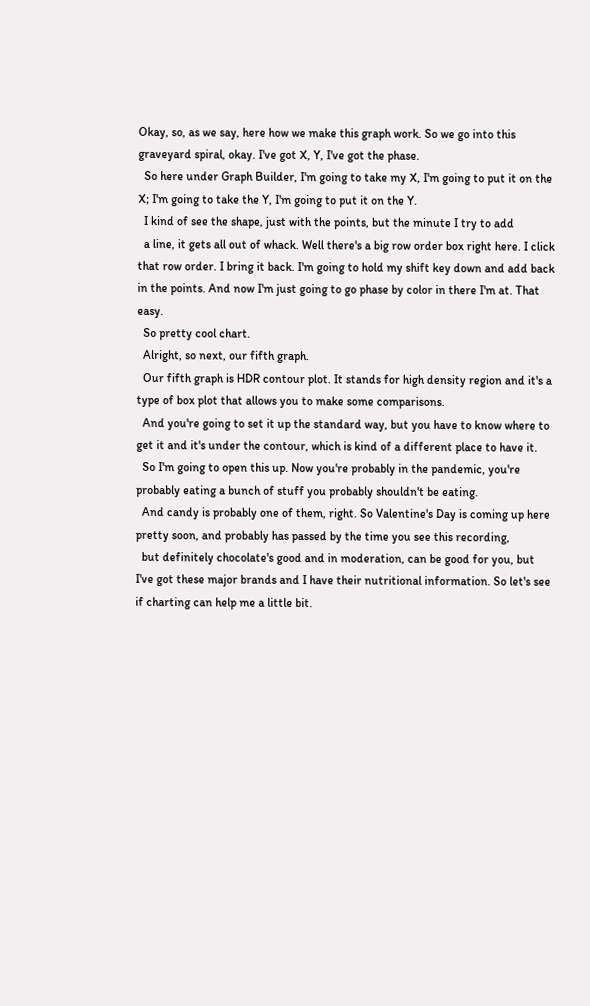Okay, so, as we say, here how we make this graph work. So we go into this graveyard spiral, okay. I've got X, Y, I've got the phase.
  So here under Graph Builder, I'm going to take my X, I'm going to put it on the X; I'm going to take the Y, I'm going to put it on the Y.
  I kind of see the shape, just with the points, but the minute I try to add
  a line, it gets all out of whack. Well there's a big row order box right here. I click that row order. I bring it back. I'm going to hold my shift key down and add back in the points. And now I'm just going to go phase by color in there I'm at. That easy.
  So pretty cool chart.
  Alright, so next, our fifth graph.
  Our fifth graph is HDR contour plot. It stands for high density region and it's a type of box plot that allows you to make some comparisons.
  And you're going to set it up the standard way, but you have to know where to get it and it's under the contour, which is kind of a different place to have it.
  So I'm going to open this up. Now you're probably in the pandemic, you're probably eating a bunch of stuff you probably shouldn't be eating.
  And candy is probably one of them, right. So Valentine's Day is coming up here pretty soon, and probably has passed by the time you see this recording,
  but definitely chocolate's good and in moderation, can be good for you, but I've got these major brands and I have their nutritional information. So let's see if charting can help me a little bit.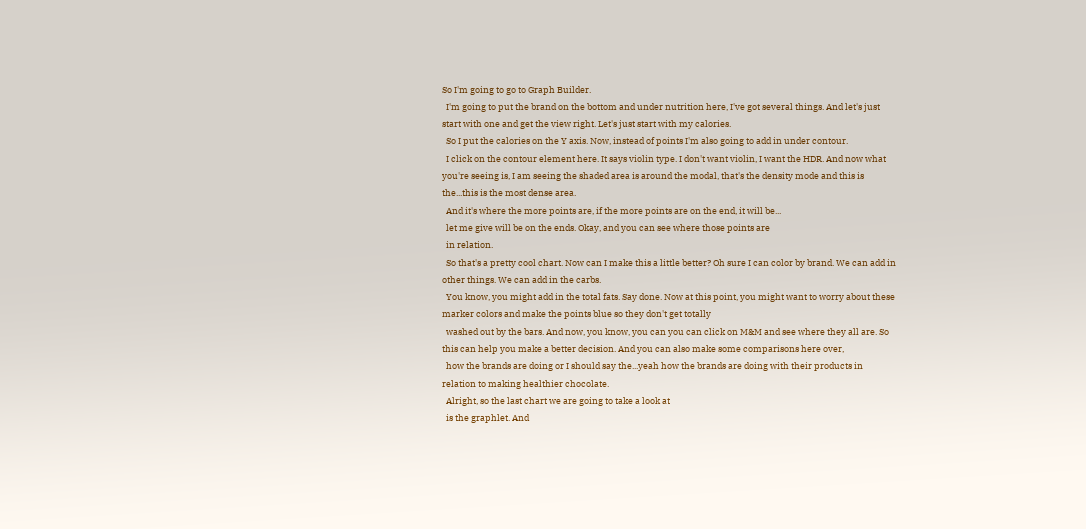So I'm going to go to Graph Builder.
  I'm going to put the brand on the bottom and under nutrition here, I've got several things. And let's just start with one and get the view right. Let's just start with my calories.
  So I put the calories on the Y axis. Now, instead of points I'm also going to add in under contour.
  I click on the contour element here. It says violin type. I don't want violin, I want the HDR. And now what you're seeing is, I am seeing the shaded area is around the modal, that's the density mode and this is the...this is the most dense area.
  And it's where the more points are, if the more points are on the end, it will be...
  let me give will be on the ends. Okay, and you can see where those points are
  in relation.
  So that's a pretty cool chart. Now can I make this a little better? Oh sure I can color by brand. We can add in other things. We can add in the carbs.
  You know, you might add in the total fats. Say done. Now at this point, you might want to worry about these marker colors and make the points blue so they don't get totally
  washed out by the bars. And now, you know, you can you can click on M&M and see where they all are. So this can help you make a better decision. And you can also make some comparisons here over,
  how the brands are doing or I should say the...yeah how the brands are doing with their products in relation to making healthier chocolate.
  Alright, so the last chart we are going to take a look at
  is the graphlet. And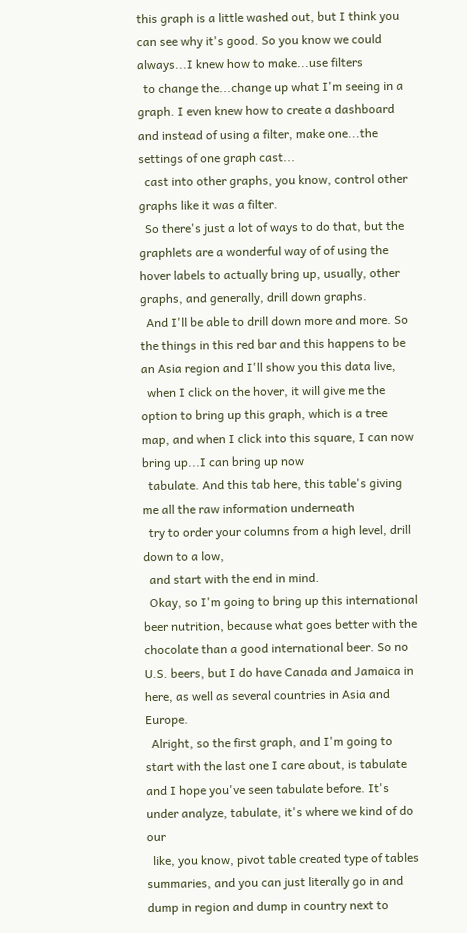this graph is a little washed out, but I think you can see why it's good. So you know we could always...I knew how to make...use filters
  to change the...change up what I'm seeing in a graph. I even knew how to create a dashboard and instead of using a filter, make one...the settings of one graph cast...
  cast into other graphs, you know, control other graphs like it was a filter.
  So there's just a lot of ways to do that, but the graphlets are a wonderful way of of using the hover labels to actually bring up, usually, other graphs, and generally, drill down graphs.
  And I'll be able to drill down more and more. So the things in this red bar and this happens to be an Asia region and I'll show you this data live,
  when I click on the hover, it will give me the option to bring up this graph, which is a tree map, and when I click into this square, I can now bring up...I can bring up now
  tabulate. And this tab here, this table's giving me all the raw information underneath
  try to order your columns from a high level, drill down to a low,
  and start with the end in mind.
  Okay, so I'm going to bring up this international beer nutrition, because what goes better with the chocolate than a good international beer. So no U.S. beers, but I do have Canada and Jamaica in here, as well as several countries in Asia and Europe.
  Alright, so the first graph, and I'm going to start with the last one I care about, is tabulate and I hope you've seen tabulate before. It's under analyze, tabulate, it's where we kind of do our
  like, you know, pivot table created type of tables summaries, and you can just literally go in and dump in region and dump in country next to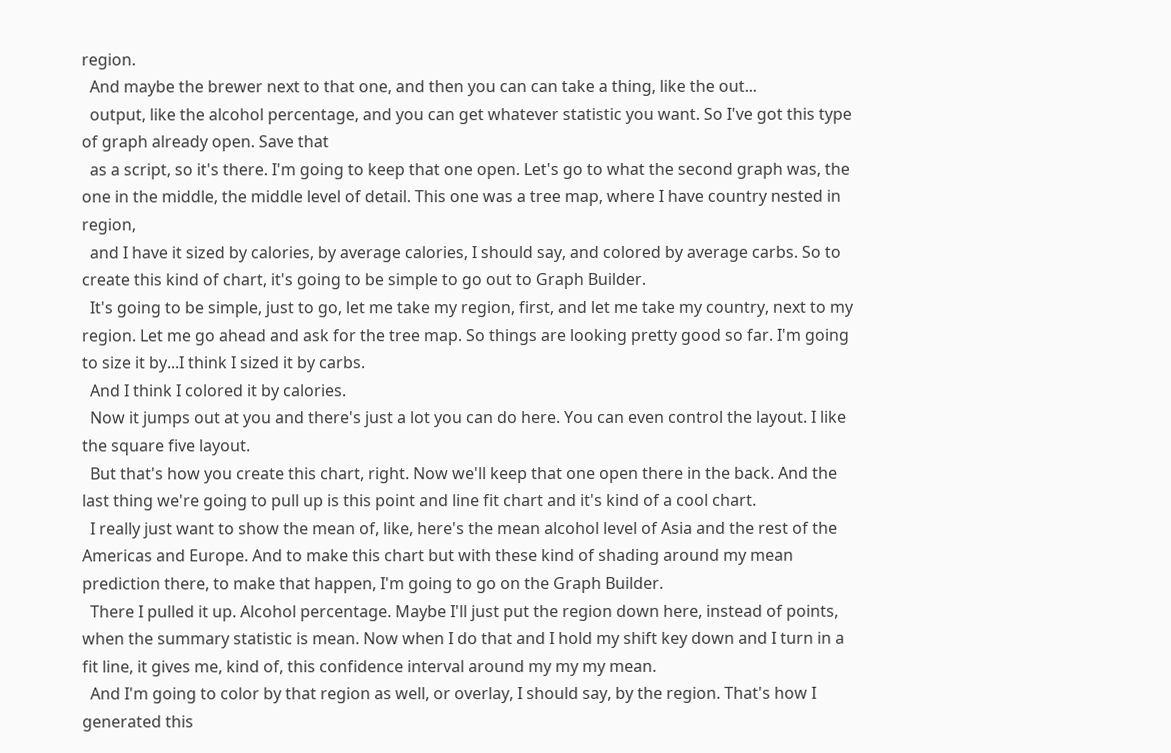region.
  And maybe the brewer next to that one, and then you can can take a thing, like the out...
  output, like the alcohol percentage, and you can get whatever statistic you want. So I've got this type of graph already open. Save that
  as a script, so it's there. I'm going to keep that one open. Let's go to what the second graph was, the one in the middle, the middle level of detail. This one was a tree map, where I have country nested in region,
  and I have it sized by calories, by average calories, I should say, and colored by average carbs. So to create this kind of chart, it's going to be simple to go out to Graph Builder.
  It's going to be simple, just to go, let me take my region, first, and let me take my country, next to my region. Let me go ahead and ask for the tree map. So things are looking pretty good so far. I'm going to size it by...I think I sized it by carbs.
  And I think I colored it by calories.
  Now it jumps out at you and there's just a lot you can do here. You can even control the layout. I like the square five layout.
  But that's how you create this chart, right. Now we'll keep that one open there in the back. And the last thing we're going to pull up is this point and line fit chart and it's kind of a cool chart.
  I really just want to show the mean of, like, here's the mean alcohol level of Asia and the rest of the Americas and Europe. And to make this chart but with these kind of shading around my mean prediction there, to make that happen, I'm going to go on the Graph Builder.
  There I pulled it up. Alcohol percentage. Maybe I'll just put the region down here, instead of points, when the summary statistic is mean. Now when I do that and I hold my shift key down and I turn in a fit line, it gives me, kind of, this confidence interval around my my my mean.
  And I'm going to color by that region as well, or overlay, I should say, by the region. That's how I generated this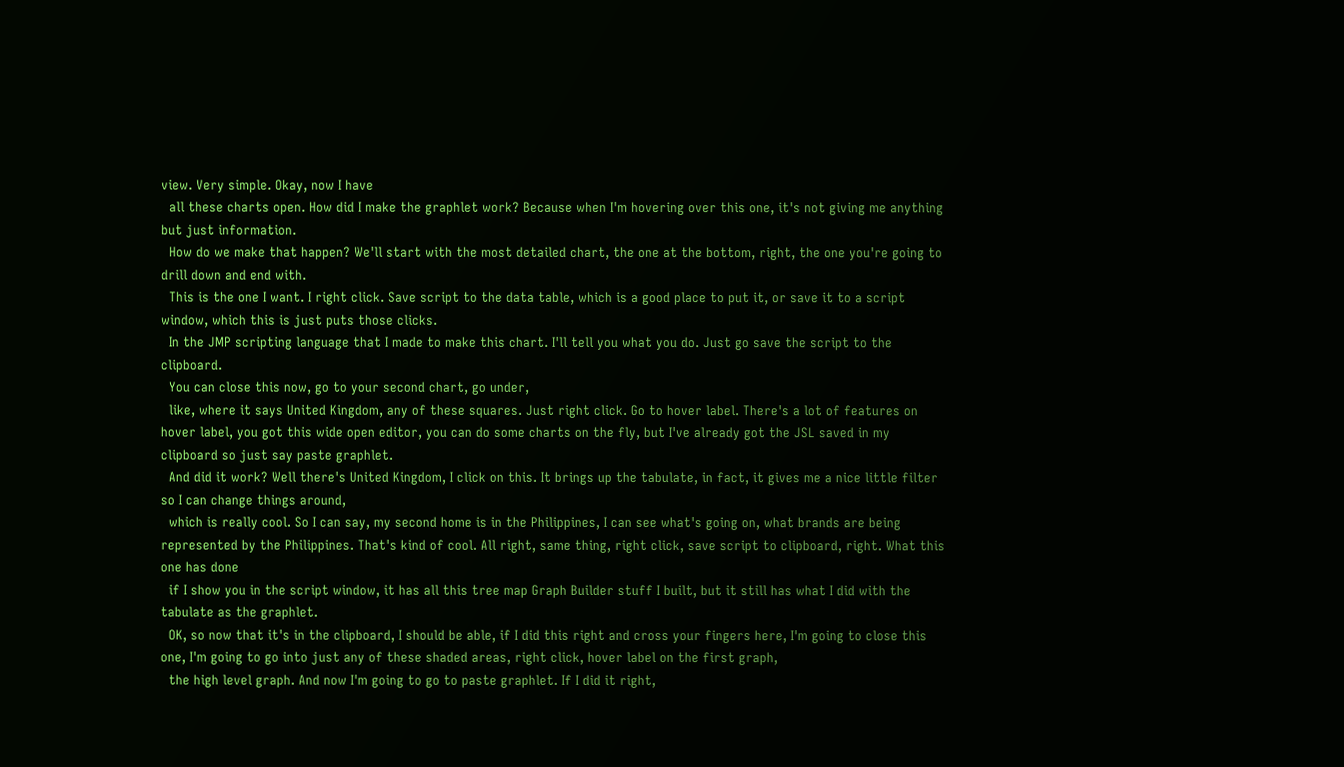view. Very simple. Okay, now I have
  all these charts open. How did I make the graphlet work? Because when I'm hovering over this one, it's not giving me anything but just information.
  How do we make that happen? We'll start with the most detailed chart, the one at the bottom, right, the one you're going to drill down and end with.
  This is the one I want. I right click. Save script to the data table, which is a good place to put it, or save it to a script window, which this is just puts those clicks.
  In the JMP scripting language that I made to make this chart. I'll tell you what you do. Just go save the script to the clipboard.
  You can close this now, go to your second chart, go under,
  like, where it says United Kingdom, any of these squares. Just right click. Go to hover label. There's a lot of features on hover label, you got this wide open editor, you can do some charts on the fly, but I've already got the JSL saved in my clipboard so just say paste graphlet.
  And did it work? Well there's United Kingdom, I click on this. It brings up the tabulate, in fact, it gives me a nice little filter so I can change things around,
  which is really cool. So I can say, my second home is in the Philippines, I can see what's going on, what brands are being represented by the Philippines. That's kind of cool. All right, same thing, right click, save script to clipboard, right. What this one has done
  if I show you in the script window, it has all this tree map Graph Builder stuff I built, but it still has what I did with the tabulate as the graphlet.
  OK, so now that it's in the clipboard, I should be able, if I did this right and cross your fingers here, I'm going to close this one, I'm going to go into just any of these shaded areas, right click, hover label on the first graph,
  the high level graph. And now I'm going to go to paste graphlet. If I did it right,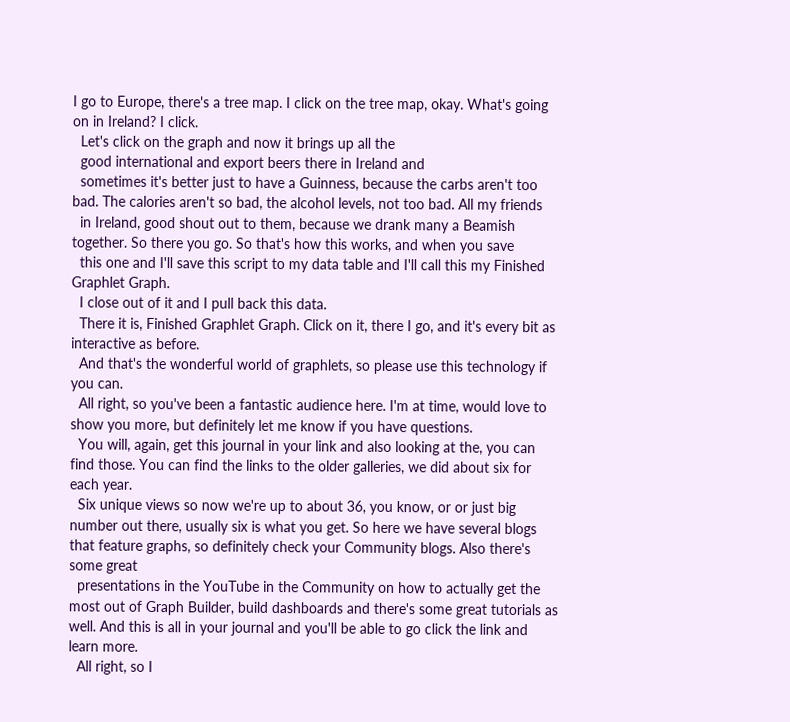I go to Europe, there's a tree map. I click on the tree map, okay. What's going on in Ireland? I click.
  Let's click on the graph and now it brings up all the
  good international and export beers there in Ireland and
  sometimes it's better just to have a Guinness, because the carbs aren't too bad. The calories aren't so bad, the alcohol levels, not too bad. All my friends
  in Ireland, good shout out to them, because we drank many a Beamish together. So there you go. So that's how this works, and when you save
  this one and I'll save this script to my data table and I'll call this my Finished Graphlet Graph.
  I close out of it and I pull back this data.
  There it is, Finished Graphlet Graph. Click on it, there I go, and it's every bit as interactive as before.
  And that's the wonderful world of graphlets, so please use this technology if you can.
  All right, so you've been a fantastic audience here. I'm at time, would love to show you more, but definitely let me know if you have questions.
  You will, again, get this journal in your link and also looking at the, you can find those. You can find the links to the older galleries, we did about six for each year.
  Six unique views so now we're up to about 36, you know, or or just big number out there, usually six is what you get. So here we have several blogs that feature graphs, so definitely check your Community blogs. Also there's some great
  presentations in the YouTube in the Community on how to actually get the most out of Graph Builder, build dashboards and there's some great tutorials as well. And this is all in your journal and you'll be able to go click the link and learn more.
  All right, so I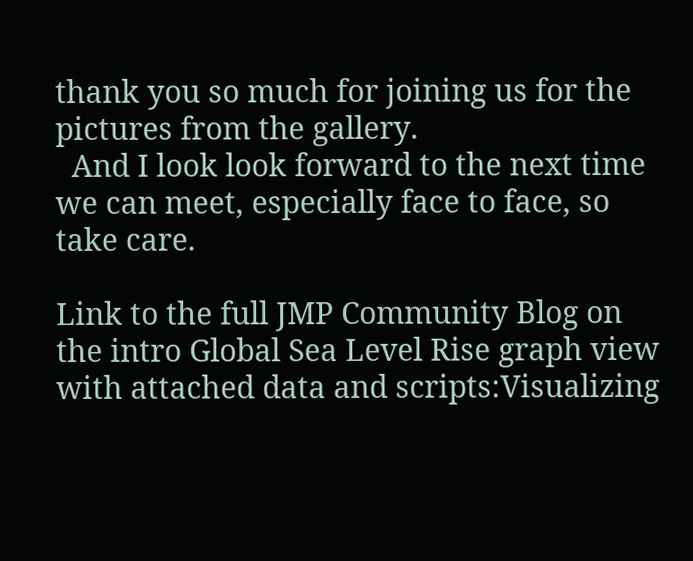thank you so much for joining us for the pictures from the gallery.
  And I look look forward to the next time we can meet, especially face to face, so take care.

Link to the full JMP Community Blog on the intro Global Sea Level Rise graph view with attached data and scripts:Visualizing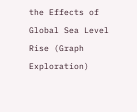the Effects of Global Sea Level Rise (Graph Exploration)